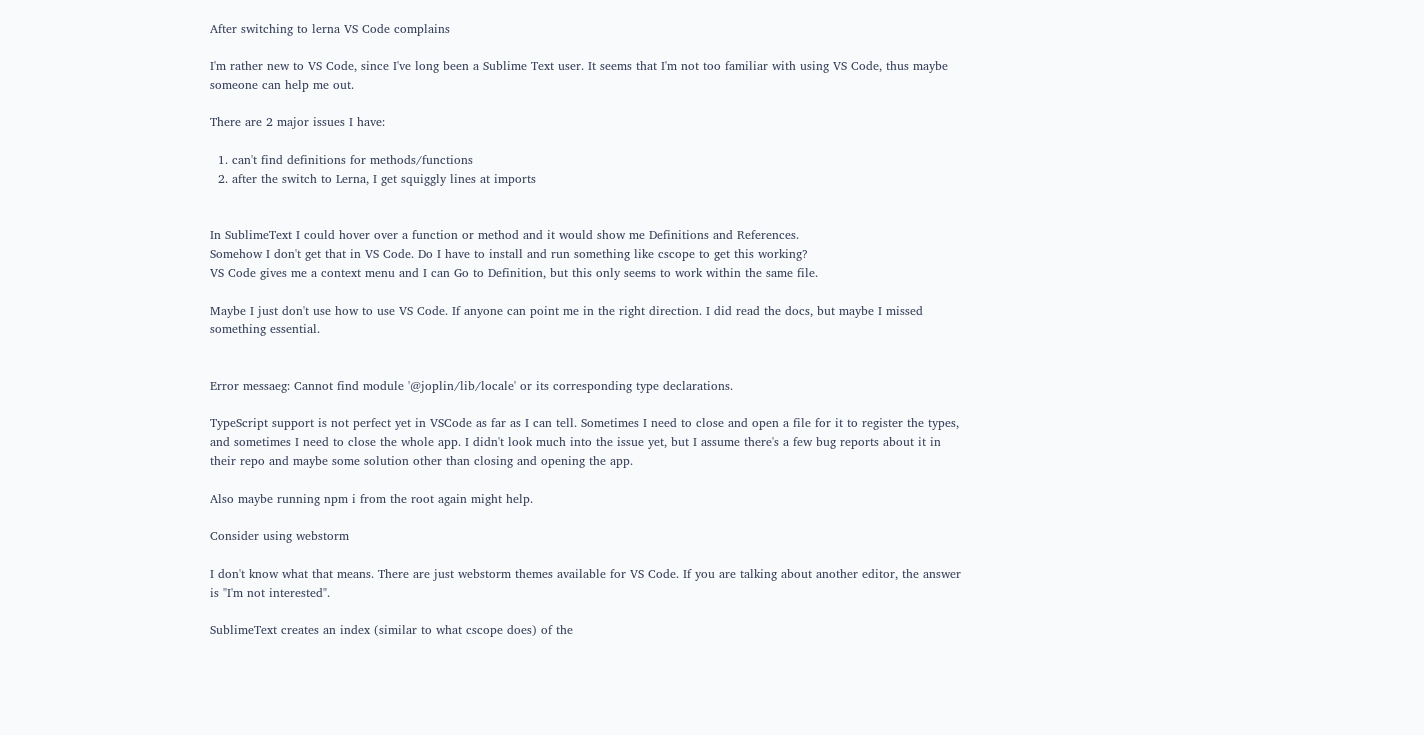After switching to lerna VS Code complains

I'm rather new to VS Code, since I've long been a Sublime Text user. It seems that I'm not too familiar with using VS Code, thus maybe someone can help me out.

There are 2 major issues I have:

  1. can't find definitions for methods/functions
  2. after the switch to Lerna, I get squiggly lines at imports


In SublimeText I could hover over a function or method and it would show me Definitions and References.
Somehow I don't get that in VS Code. Do I have to install and run something like cscope to get this working?
VS Code gives me a context menu and I can Go to Definition, but this only seems to work within the same file.

Maybe I just don't use how to use VS Code. If anyone can point me in the right direction. I did read the docs, but maybe I missed something essential.


Error messaeg: Cannot find module '@joplin/lib/locale' or its corresponding type declarations.

TypeScript support is not perfect yet in VSCode as far as I can tell. Sometimes I need to close and open a file for it to register the types, and sometimes I need to close the whole app. I didn't look much into the issue yet, but I assume there's a few bug reports about it in their repo and maybe some solution other than closing and opening the app.

Also maybe running npm i from the root again might help.

Consider using webstorm

I don't know what that means. There are just webstorm themes available for VS Code. If you are talking about another editor, the answer is "I'm not interested".

SublimeText creates an index (similar to what cscope does) of the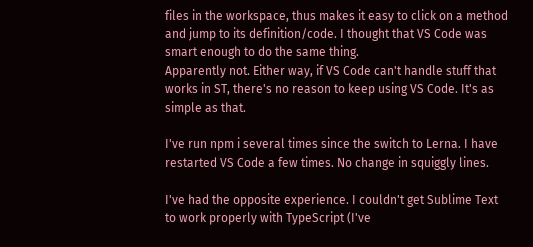files in the workspace, thus makes it easy to click on a method and jump to its definition/code. I thought that VS Code was smart enough to do the same thing.
Apparently not. Either way, if VS Code can't handle stuff that works in ST, there's no reason to keep using VS Code. It's as simple as that.

I've run npm i several times since the switch to Lerna. I have restarted VS Code a few times. No change in squiggly lines.

I've had the opposite experience. I couldn't get Sublime Text to work properly with TypeScript (I've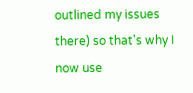outlined my issues there) so that's why I now use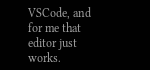VSCode, and for me that editor just works.